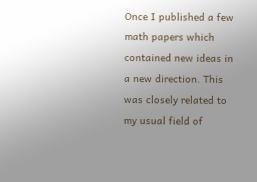Once I published a few math papers which contained new ideas in a new direction. This was closely related to my usual field of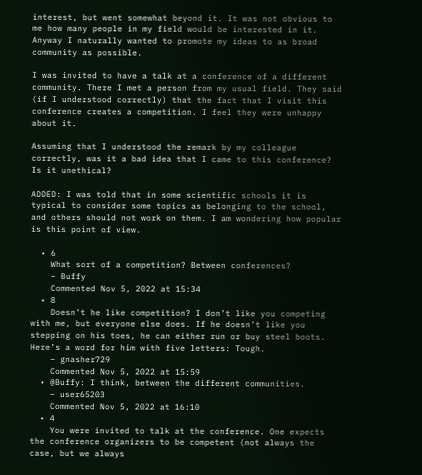interest, but went somewhat beyond it. It was not obvious to me how many people in my field would be interested in it. Anyway I naturally wanted to promote my ideas to as broad community as possible.

I was invited to have a talk at a conference of a different community. There I met a person from my usual field. They said (if I understood correctly) that the fact that I visit this conference creates a competition. I feel they were unhappy about it.

Assuming that I understood the remark by my colleague correctly, was it a bad idea that I came to this conference? Is it unethical?

ADDED: I was told that in some scientific schools it is typical to consider some topics as belonging to the school, and others should not work on them. I am wondering how popular is this point of view.

  • 6
    What sort of a competition? Between conferences?
    – Buffy
    Commented Nov 5, 2022 at 15:34
  • 8
    Doesn’t he like competition? I don’t like you competing with me, but everyone else does. If he doesn’t like you stepping on his toes, he can either run or buy steel boots. Here’s a word for him with five letters: Tough.
    – gnasher729
    Commented Nov 5, 2022 at 15:59
  • @Buffy: I think, between the different communities.
    – user65203
    Commented Nov 5, 2022 at 16:10
  • 4
    You were invited to talk at the conference. One expects the conference organizers to be competent (not always the case, but we always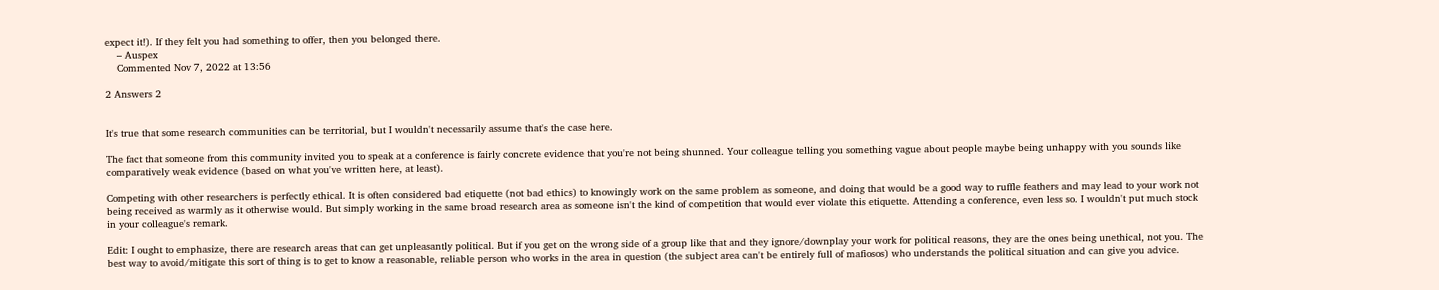expect it!). If they felt you had something to offer, then you belonged there.
    – Auspex
    Commented Nov 7, 2022 at 13:56

2 Answers 2


It's true that some research communities can be territorial, but I wouldn't necessarily assume that's the case here.

The fact that someone from this community invited you to speak at a conference is fairly concrete evidence that you're not being shunned. Your colleague telling you something vague about people maybe being unhappy with you sounds like comparatively weak evidence (based on what you've written here, at least).

Competing with other researchers is perfectly ethical. It is often considered bad etiquette (not bad ethics) to knowingly work on the same problem as someone, and doing that would be a good way to ruffle feathers and may lead to your work not being received as warmly as it otherwise would. But simply working in the same broad research area as someone isn't the kind of competition that would ever violate this etiquette. Attending a conference, even less so. I wouldn't put much stock in your colleague's remark.

Edit: I ought to emphasize, there are research areas that can get unpleasantly political. But if you get on the wrong side of a group like that and they ignore/downplay your work for political reasons, they are the ones being unethical, not you. The best way to avoid/mitigate this sort of thing is to get to know a reasonable, reliable person who works in the area in question (the subject area can't be entirely full of mafiosos) who understands the political situation and can give you advice.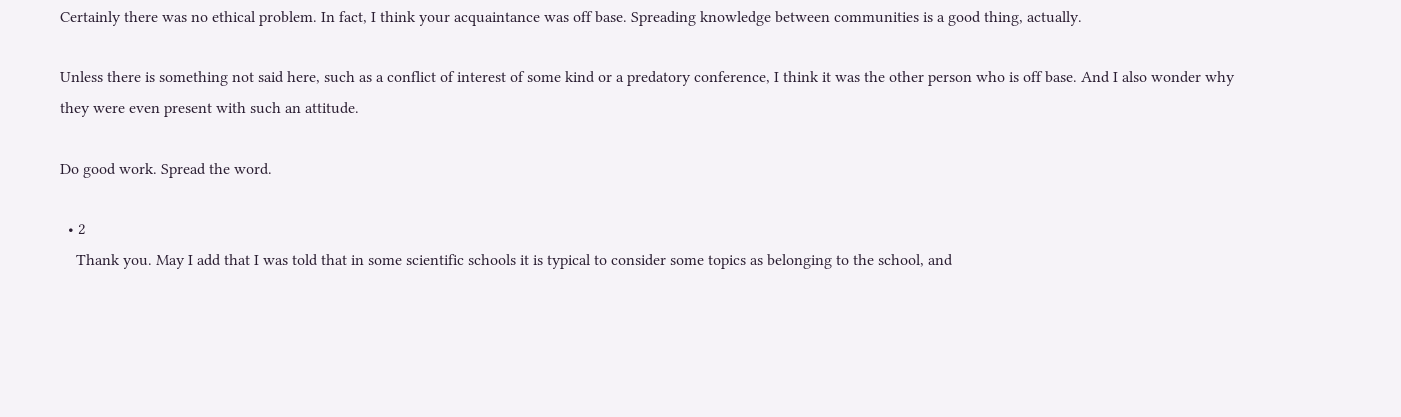Certainly there was no ethical problem. In fact, I think your acquaintance was off base. Spreading knowledge between communities is a good thing, actually.

Unless there is something not said here, such as a conflict of interest of some kind or a predatory conference, I think it was the other person who is off base. And I also wonder why they were even present with such an attitude.

Do good work. Spread the word.

  • 2
    Thank you. May I add that I was told that in some scientific schools it is typical to consider some topics as belonging to the school, and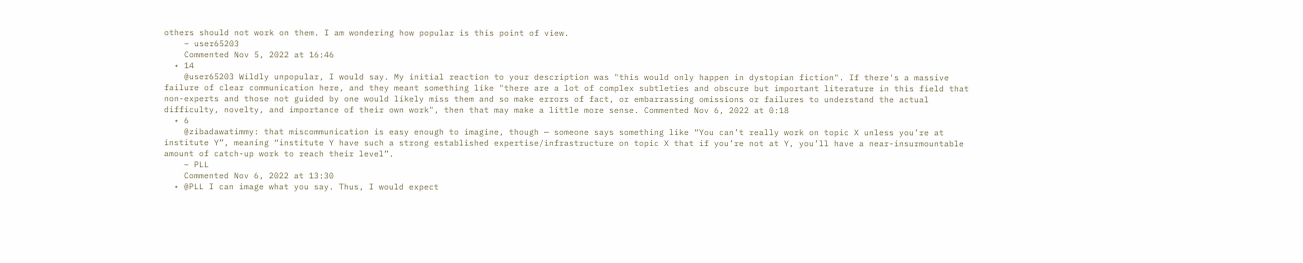others should not work on them. I am wondering how popular is this point of view.
    – user65203
    Commented Nov 5, 2022 at 16:46
  • 14
    @user65203 Wildly unpopular, I would say. My initial reaction to your description was "this would only happen in dystopian fiction". If there's a massive failure of clear communication here, and they meant something like "there are a lot of complex subtleties and obscure but important literature in this field that non-experts and those not guided by one would likely miss them and so make errors of fact, or embarrassing omissions or failures to understand the actual difficulty, novelty, and importance of their own work", then that may make a little more sense. Commented Nov 6, 2022 at 0:18
  • 6
    @zibadawatimmy: that miscommunication is easy enough to imagine, though — someone says something like “You can’t really work on topic X unless you’re at institute Y”, meaning “institute Y have such a strong established expertise/infrastructure on topic X that if you’re not at Y, you’ll have a near-insurmountable amount of catch-up work to reach their level”.
    – PLL
    Commented Nov 6, 2022 at 13:30
  • @PLL I can image what you say. Thus, I would expect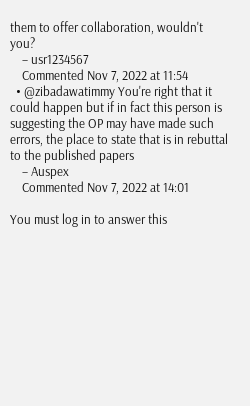them to offer collaboration, wouldn't you?
    – usr1234567
    Commented Nov 7, 2022 at 11:54
  • @zibadawatimmy You're right that it could happen but if in fact this person is suggesting the OP may have made such errors, the place to state that is in rebuttal to the published papers
    – Auspex
    Commented Nov 7, 2022 at 14:01

You must log in to answer this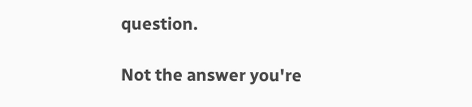question.

Not the answer you're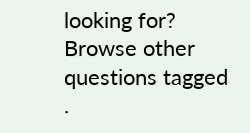looking for? Browse other questions tagged .